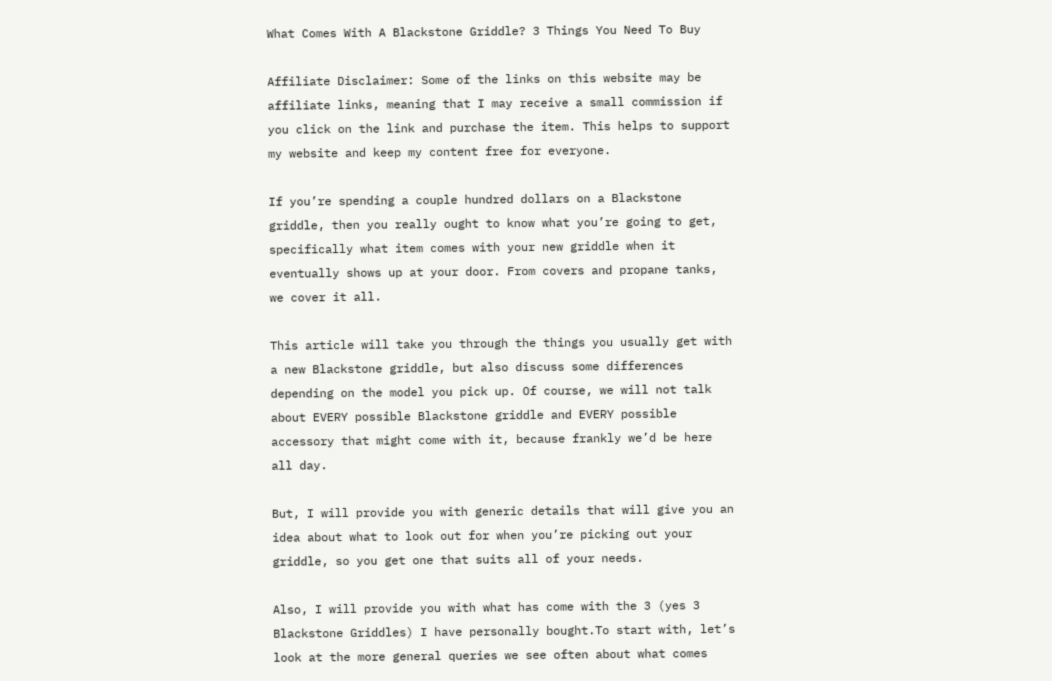What Comes With A Blackstone Griddle? 3 Things You Need To Buy

Affiliate Disclaimer: Some of the links on this website may be affiliate links, meaning that I may receive a small commission if you click on the link and purchase the item. This helps to support my website and keep my content free for everyone.

If you’re spending a couple hundred dollars on a Blackstone griddle, then you really ought to know what you’re going to get, specifically what item comes with your new griddle when it eventually shows up at your door. From covers and propane tanks, we cover it all.

This article will take you through the things you usually get with a new Blackstone griddle, but also discuss some differences depending on the model you pick up. Of course, we will not talk about EVERY possible Blackstone griddle and EVERY possible accessory that might come with it, because frankly we’d be here all day.

But, I will provide you with generic details that will give you an idea about what to look out for when you’re picking out your griddle, so you get one that suits all of your needs.

Also, I will provide you with what has come with the 3 (yes 3 Blackstone Griddles) I have personally bought.To start with, let’s look at the more general queries we see often about what comes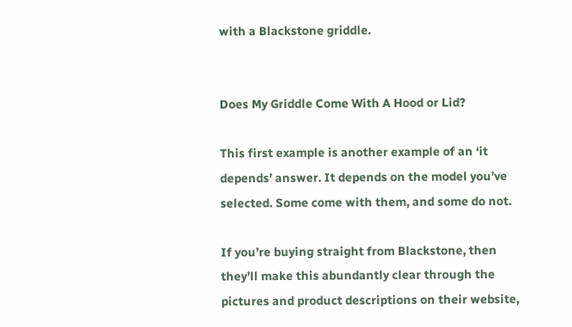with a Blackstone griddle.


Does My Griddle Come With A Hood or Lid?

This first example is another example of an ‘it depends’ answer. It depends on the model you’ve selected. Some come with them, and some do not.

If you’re buying straight from Blackstone, then they’ll make this abundantly clear through the pictures and product descriptions on their website,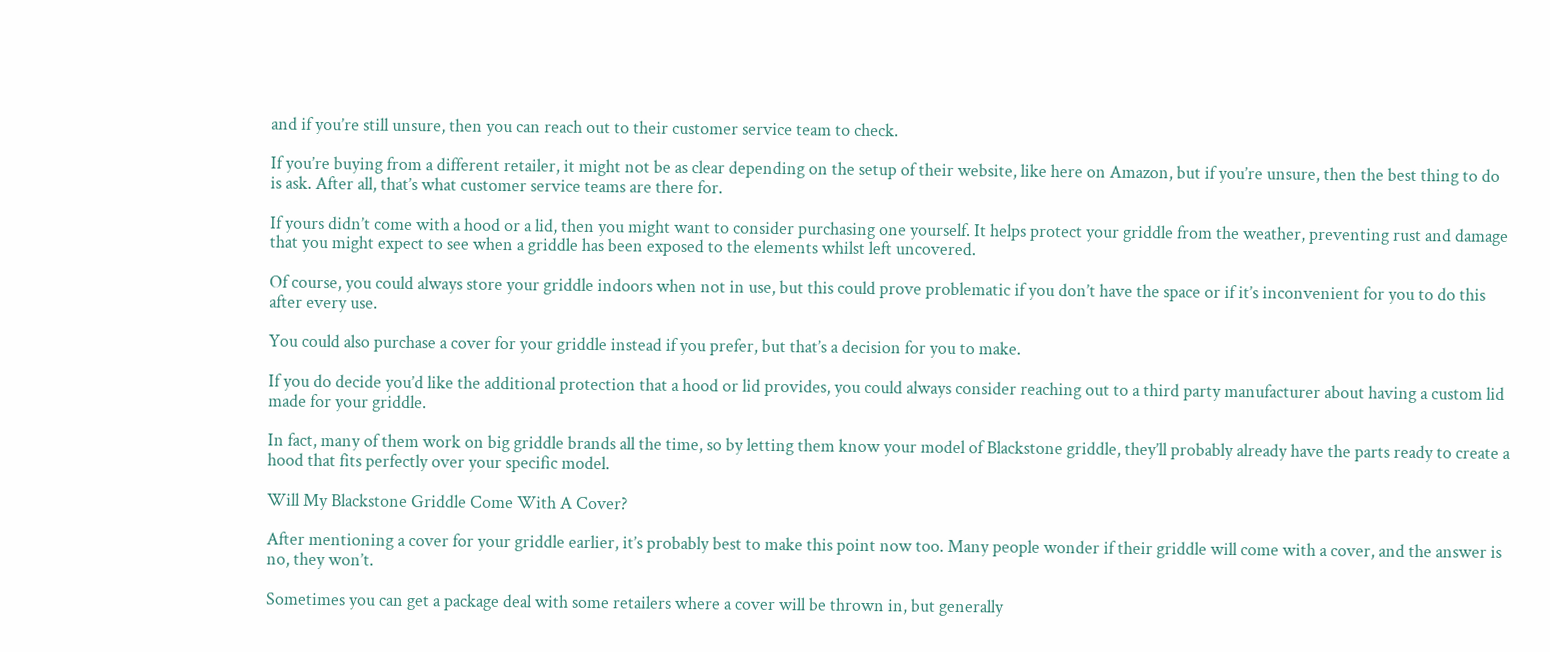and if you’re still unsure, then you can reach out to their customer service team to check.

If you’re buying from a different retailer, it might not be as clear depending on the setup of their website, like here on Amazon, but if you’re unsure, then the best thing to do is ask. After all, that’s what customer service teams are there for.

If yours didn’t come with a hood or a lid, then you might want to consider purchasing one yourself. It helps protect your griddle from the weather, preventing rust and damage that you might expect to see when a griddle has been exposed to the elements whilst left uncovered.

Of course, you could always store your griddle indoors when not in use, but this could prove problematic if you don’t have the space or if it’s inconvenient for you to do this after every use.

You could also purchase a cover for your griddle instead if you prefer, but that’s a decision for you to make.

If you do decide you’d like the additional protection that a hood or lid provides, you could always consider reaching out to a third party manufacturer about having a custom lid made for your griddle.

In fact, many of them work on big griddle brands all the time, so by letting them know your model of Blackstone griddle, they’ll probably already have the parts ready to create a hood that fits perfectly over your specific model.

Will My Blackstone Griddle Come With A Cover?

After mentioning a cover for your griddle earlier, it’s probably best to make this point now too. Many people wonder if their griddle will come with a cover, and the answer is no, they won’t.

Sometimes you can get a package deal with some retailers where a cover will be thrown in, but generally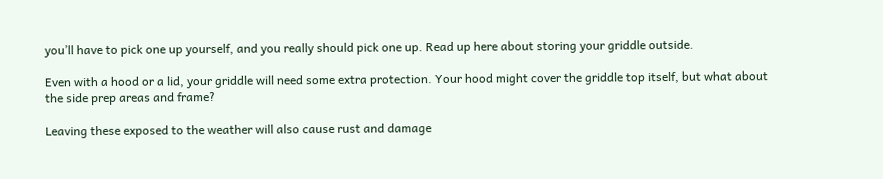you’ll have to pick one up yourself, and you really should pick one up. Read up here about storing your griddle outside.

Even with a hood or a lid, your griddle will need some extra protection. Your hood might cover the griddle top itself, but what about the side prep areas and frame?

Leaving these exposed to the weather will also cause rust and damage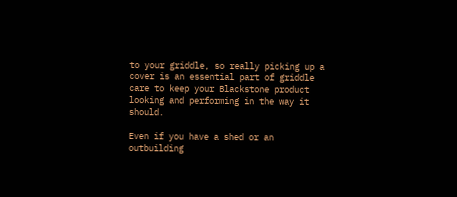to your griddle, so really picking up a cover is an essential part of griddle care to keep your Blackstone product looking and performing in the way it should.

Even if you have a shed or an outbuilding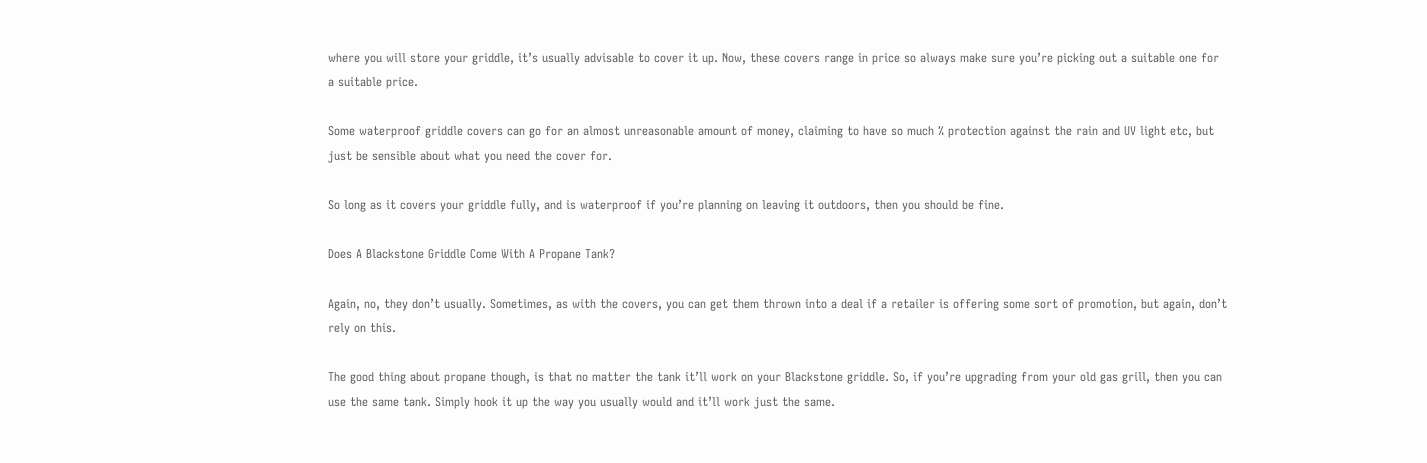where you will store your griddle, it’s usually advisable to cover it up. Now, these covers range in price so always make sure you’re picking out a suitable one for a suitable price.

Some waterproof griddle covers can go for an almost unreasonable amount of money, claiming to have so much % protection against the rain and UV light etc, but just be sensible about what you need the cover for.

So long as it covers your griddle fully, and is waterproof if you’re planning on leaving it outdoors, then you should be fine.

Does A Blackstone Griddle Come With A Propane Tank?

Again, no, they don’t usually. Sometimes, as with the covers, you can get them thrown into a deal if a retailer is offering some sort of promotion, but again, don’t rely on this.

The good thing about propane though, is that no matter the tank it’ll work on your Blackstone griddle. So, if you’re upgrading from your old gas grill, then you can use the same tank. Simply hook it up the way you usually would and it’ll work just the same.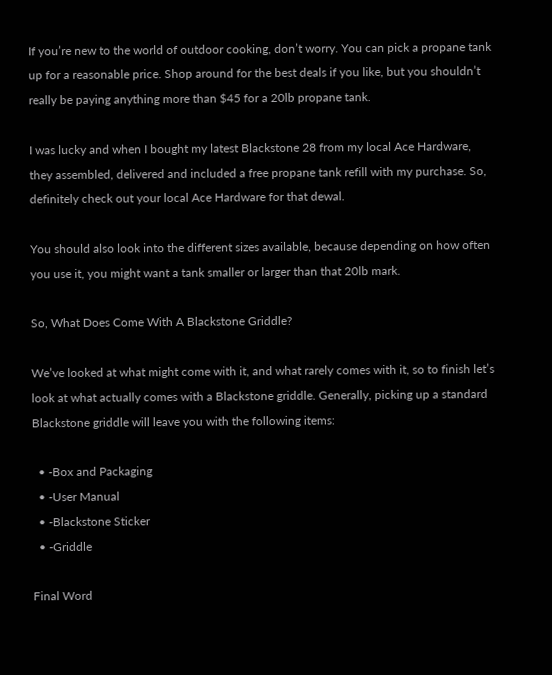If you’re new to the world of outdoor cooking, don’t worry. You can pick a propane tank up for a reasonable price. Shop around for the best deals if you like, but you shouldn’t really be paying anything more than $45 for a 20lb propane tank.

I was lucky and when I bought my latest Blackstone 28 from my local Ace Hardware, they assembled, delivered and included a free propane tank refill with my purchase. So, definitely check out your local Ace Hardware for that dewal.

You should also look into the different sizes available, because depending on how often you use it, you might want a tank smaller or larger than that 20lb mark.

So, What Does Come With A Blackstone Griddle?

We’ve looked at what might come with it, and what rarely comes with it, so to finish let’s look at what actually comes with a Blackstone griddle. Generally, picking up a standard Blackstone griddle will leave you with the following items:

  • -Box and Packaging
  • -User Manual
  • -Blackstone Sticker
  • -Griddle

Final Word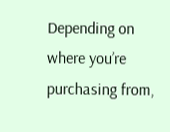Depending on where you’re purchasing from,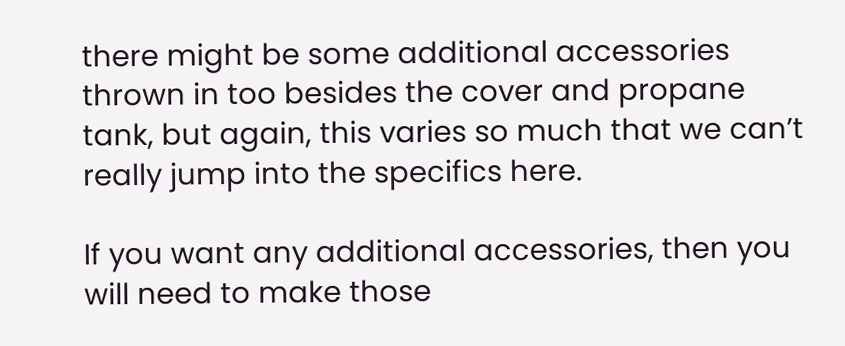there might be some additional accessories thrown in too besides the cover and propane tank, but again, this varies so much that we can’t really jump into the specifics here.

If you want any additional accessories, then you will need to make those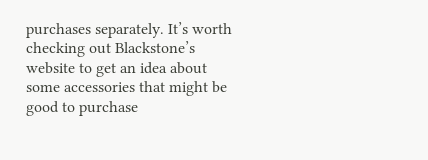purchases separately. It’s worth checking out Blackstone’s website to get an idea about some accessories that might be good to purchase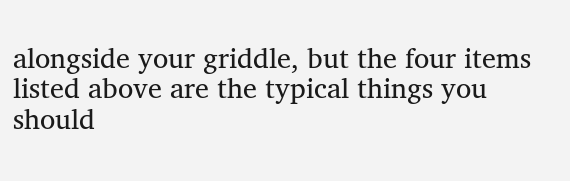alongside your griddle, but the four items listed above are the typical things you should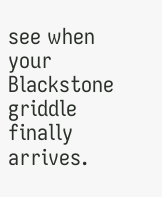see when your Blackstone griddle finally arrives.